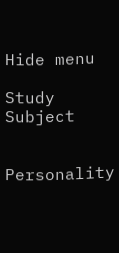Hide menu

Study Subject


Personality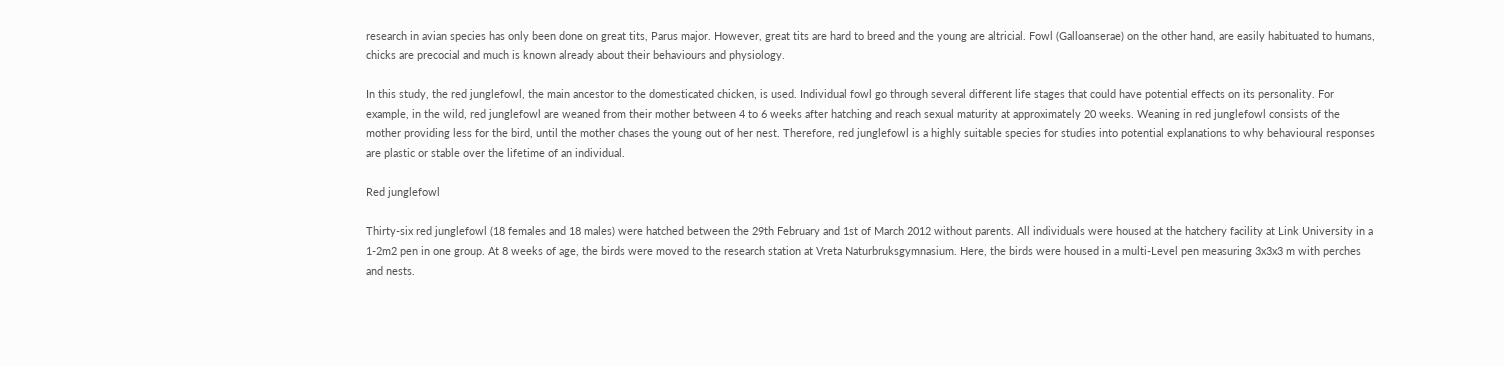research in avian species has only been done on great tits, Parus major. However, great tits are hard to breed and the young are altricial. Fowl (Galloanserae) on the other hand, are easily habituated to humans, chicks are precocial and much is known already about their behaviours and physiology.

In this study, the red junglefowl, the main ancestor to the domesticated chicken, is used. Individual fowl go through several different life stages that could have potential effects on its personality. For example, in the wild, red junglefowl are weaned from their mother between 4 to 6 weeks after hatching and reach sexual maturity at approximately 20 weeks. Weaning in red junglefowl consists of the mother providing less for the bird, until the mother chases the young out of her nest. Therefore, red junglefowl is a highly suitable species for studies into potential explanations to why behavioural responses are plastic or stable over the lifetime of an individual.

Red junglefowl

Thirty-six red junglefowl (18 females and 18 males) were hatched between the 29th February and 1st of March 2012 without parents. All individuals were housed at the hatchery facility at Link University in a 1-2m2 pen in one group. At 8 weeks of age, the birds were moved to the research station at Vreta Naturbruksgymnasium. Here, the birds were housed in a multi-Level pen measuring 3x3x3 m with perches and nests.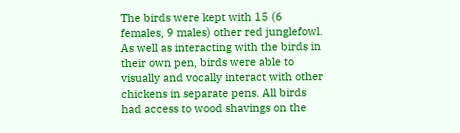The birds were kept with 15 (6 females, 9 males) other red junglefowl. As well as interacting with the birds in their own pen, birds were able to visually and vocally interact with other chickens in separate pens. All birds had access to wood shavings on the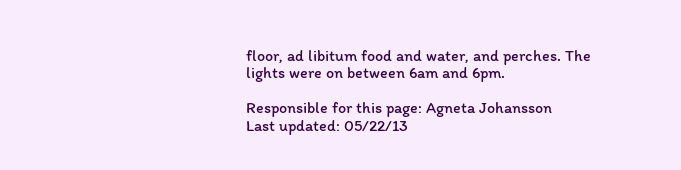floor, ad libitum food and water, and perches. The lights were on between 6am and 6pm.

Responsible for this page: Agneta Johansson
Last updated: 05/22/13